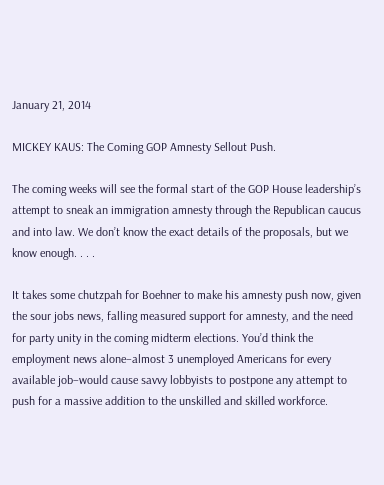January 21, 2014

MICKEY KAUS: The Coming GOP Amnesty Sellout Push.

The coming weeks will see the formal start of the GOP House leadership’s attempt to sneak an immigration amnesty through the Republican caucus and into law. We don’t know the exact details of the proposals, but we know enough. . . .

It takes some chutzpah for Boehner to make his amnesty push now, given the sour jobs news, falling measured support for amnesty, and the need for party unity in the coming midterm elections. You’d think the employment news alone–almost 3 unemployed Americans for every available job–would cause savvy lobbyists to postpone any attempt to push for a massive addition to the unskilled and skilled workforce.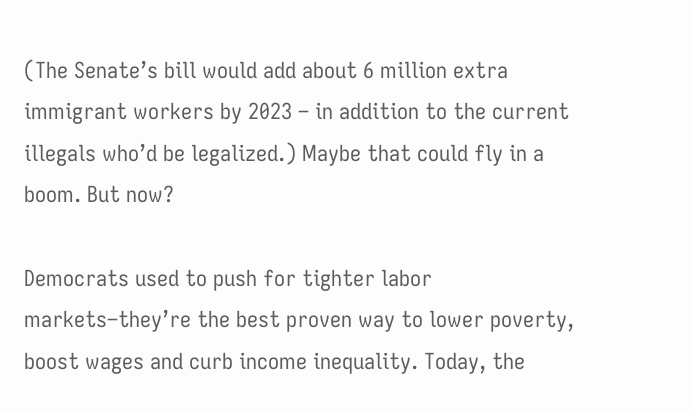(The Senate’s bill would add about 6 million extra immigrant workers by 2023 – in addition to the current illegals who’d be legalized.) Maybe that could fly in a boom. But now?

Democrats used to push for tighter labor markets–they’re the best proven way to lower poverty, boost wages and curb income inequality. Today, the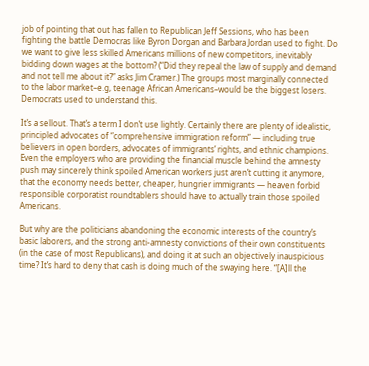job of pointing that out has fallen to Republican Jeff Sessions, who has been fighting the battle Democras like Byron Dorgan and Barbara Jordan used to fight. Do we want to give less skilled Americans millions of new competitors, inevitably bidding down wages at the bottom? (“Did they repeal the law of supply and demand and not tell me about it?” asks Jim Cramer.) The groups most marginally connected to the labor market–e.g, teenage African Americans–would be the biggest losers. Democrats used to understand this.

It’s a sellout. That’s a term I don’t use lightly. Certainly there are plenty of idealistic, principled advocates of “comprehensive immigration reform” — including true believers in open borders, advocates of immigrants’ rights, and ethnic champions. Even the employers who are providing the financial muscle behind the amnesty push may sincerely think spoiled American workers just aren’t cutting it anymore, that the economy needs better, cheaper, hungrier immigrants — heaven forbid responsible corporatist roundtablers should have to actually train those spoiled Americans.

But why are the politicians abandoning the economic interests of the country’s basic laborers, and the strong anti-amnesty convictions of their own constituents (in the case of most Republicans), and doing it at such an objectively inauspicious time? It’s hard to deny that cash is doing much of the swaying here. “[A]ll the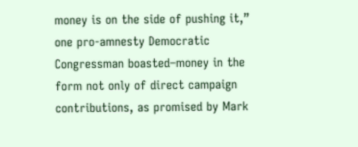money is on the side of pushing it,” one pro-amnesty Democratic Congressman boasted–money in the form not only of direct campaign contributions, as promised by Mark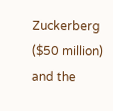Zuckerberg ($50 million) and the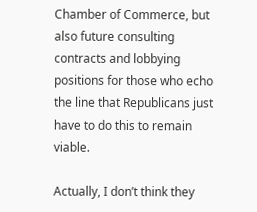Chamber of Commerce, but also future consulting contracts and lobbying positions for those who echo the line that Republicans just have to do this to remain viable.

Actually, I don’t think they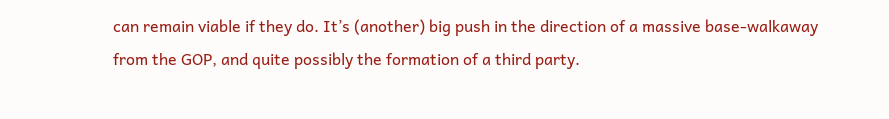can remain viable if they do. It’s (another) big push in the direction of a massive base-walkaway from the GOP, and quite possibly the formation of a third party.